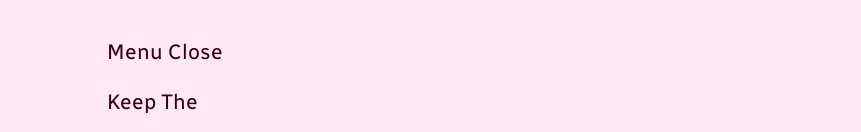Menu Close

Keep The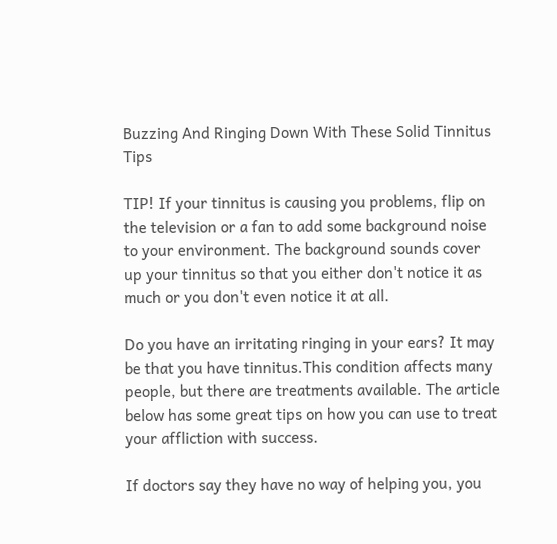Buzzing And Ringing Down With These Solid Tinnitus Tips

TIP! If your tinnitus is causing you problems, flip on the television or a fan to add some background noise to your environment. The background sounds cover up your tinnitus so that you either don't notice it as much or you don't even notice it at all.

Do you have an irritating ringing in your ears? It may be that you have tinnitus.This condition affects many people, but there are treatments available. The article below has some great tips on how you can use to treat your affliction with success.

If doctors say they have no way of helping you, you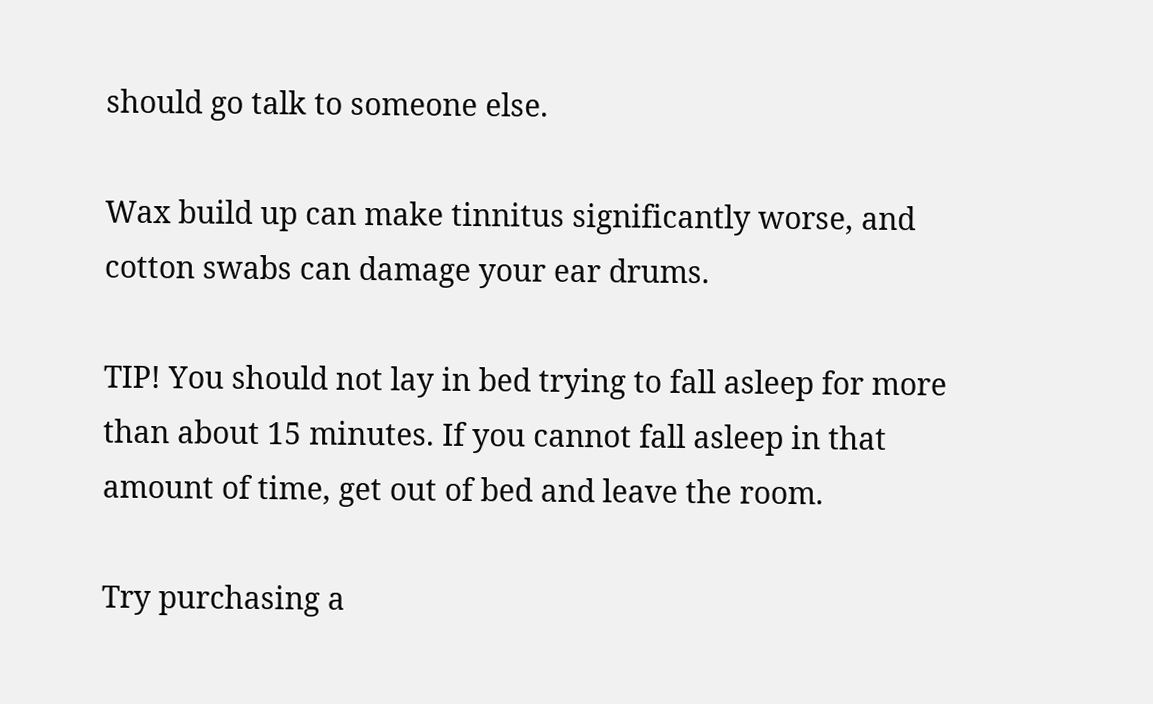should go talk to someone else.

Wax build up can make tinnitus significantly worse, and cotton swabs can damage your ear drums.

TIP! You should not lay in bed trying to fall asleep for more than about 15 minutes. If you cannot fall asleep in that amount of time, get out of bed and leave the room.

Try purchasing a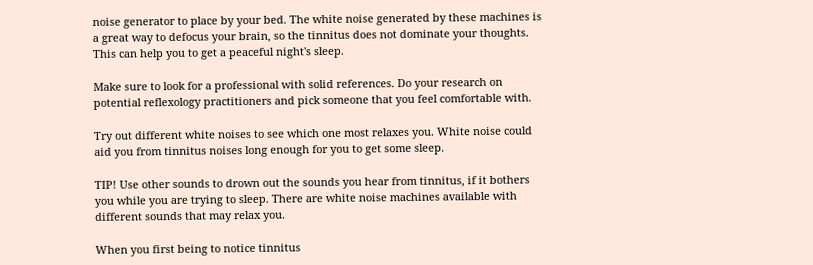noise generator to place by your bed. The white noise generated by these machines is a great way to defocus your brain, so the tinnitus does not dominate your thoughts. This can help you to get a peaceful night's sleep.

Make sure to look for a professional with solid references. Do your research on potential reflexology practitioners and pick someone that you feel comfortable with.

Try out different white noises to see which one most relaxes you. White noise could aid you from tinnitus noises long enough for you to get some sleep.

TIP! Use other sounds to drown out the sounds you hear from tinnitus, if it bothers you while you are trying to sleep. There are white noise machines available with different sounds that may relax you.

When you first being to notice tinnitus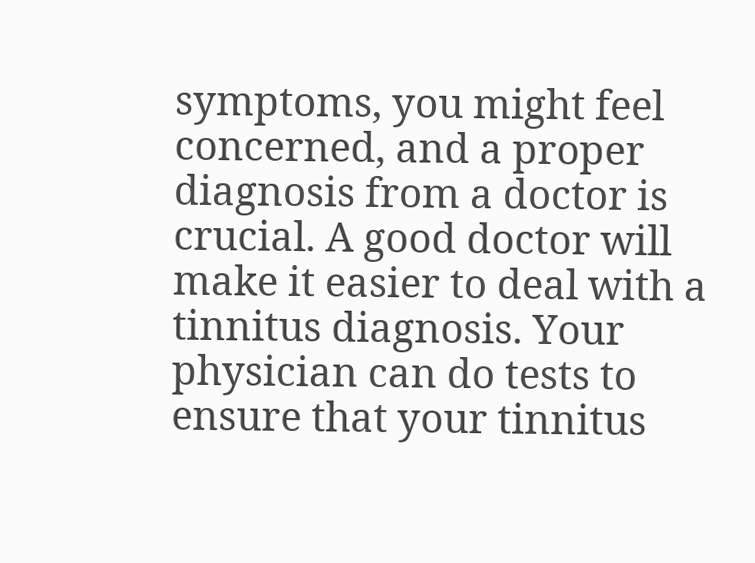symptoms, you might feel concerned, and a proper diagnosis from a doctor is crucial. A good doctor will make it easier to deal with a tinnitus diagnosis. Your physician can do tests to ensure that your tinnitus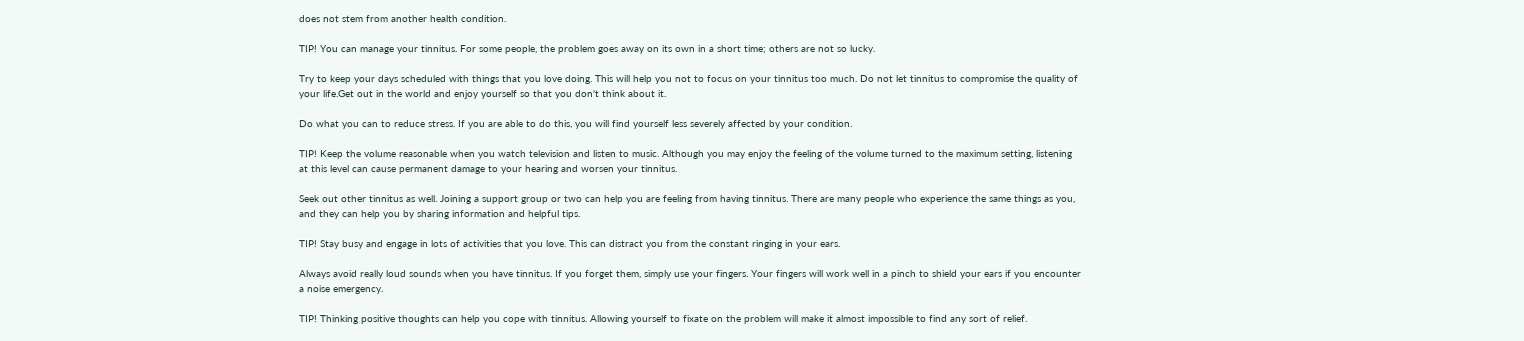does not stem from another health condition.

TIP! You can manage your tinnitus. For some people, the problem goes away on its own in a short time; others are not so lucky.

Try to keep your days scheduled with things that you love doing. This will help you not to focus on your tinnitus too much. Do not let tinnitus to compromise the quality of your life.Get out in the world and enjoy yourself so that you don't think about it.

Do what you can to reduce stress. If you are able to do this, you will find yourself less severely affected by your condition.

TIP! Keep the volume reasonable when you watch television and listen to music. Although you may enjoy the feeling of the volume turned to the maximum setting, listening at this level can cause permanent damage to your hearing and worsen your tinnitus.

Seek out other tinnitus as well. Joining a support group or two can help you are feeling from having tinnitus. There are many people who experience the same things as you, and they can help you by sharing information and helpful tips.

TIP! Stay busy and engage in lots of activities that you love. This can distract you from the constant ringing in your ears.

Always avoid really loud sounds when you have tinnitus. If you forget them, simply use your fingers. Your fingers will work well in a pinch to shield your ears if you encounter a noise emergency.

TIP! Thinking positive thoughts can help you cope with tinnitus. Allowing yourself to fixate on the problem will make it almost impossible to find any sort of relief.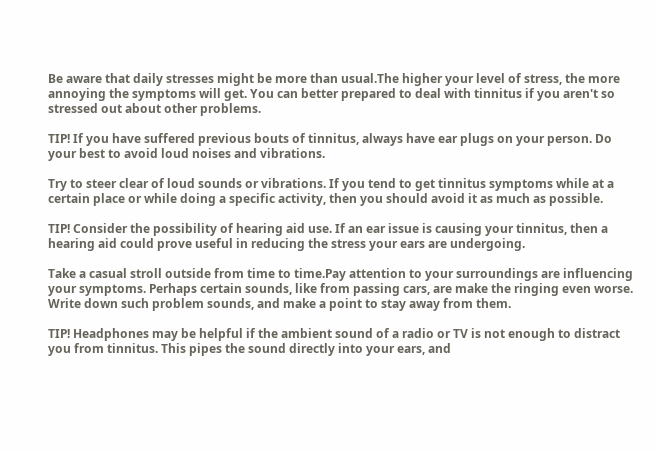Be aware that daily stresses might be more than usual.The higher your level of stress, the more annoying the symptoms will get. You can better prepared to deal with tinnitus if you aren't so stressed out about other problems.

TIP! If you have suffered previous bouts of tinnitus, always have ear plugs on your person. Do your best to avoid loud noises and vibrations.

Try to steer clear of loud sounds or vibrations. If you tend to get tinnitus symptoms while at a certain place or while doing a specific activity, then you should avoid it as much as possible.

TIP! Consider the possibility of hearing aid use. If an ear issue is causing your tinnitus, then a hearing aid could prove useful in reducing the stress your ears are undergoing.

Take a casual stroll outside from time to time.Pay attention to your surroundings are influencing your symptoms. Perhaps certain sounds, like from passing cars, are make the ringing even worse. Write down such problem sounds, and make a point to stay away from them.

TIP! Headphones may be helpful if the ambient sound of a radio or TV is not enough to distract you from tinnitus. This pipes the sound directly into your ears, and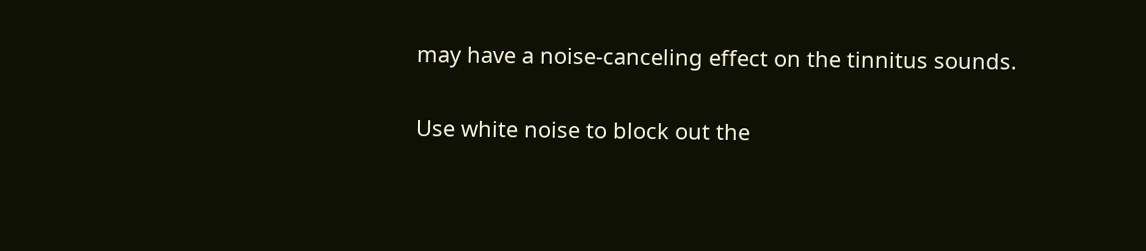may have a noise-canceling effect on the tinnitus sounds.

Use white noise to block out the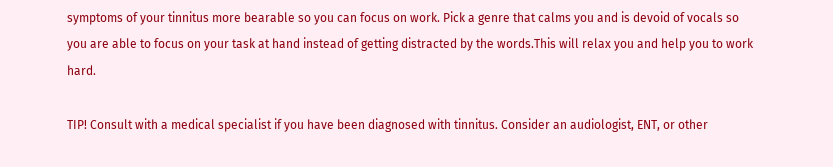symptoms of your tinnitus more bearable so you can focus on work. Pick a genre that calms you and is devoid of vocals so you are able to focus on your task at hand instead of getting distracted by the words.This will relax you and help you to work hard.

TIP! Consult with a medical specialist if you have been diagnosed with tinnitus. Consider an audiologist, ENT, or other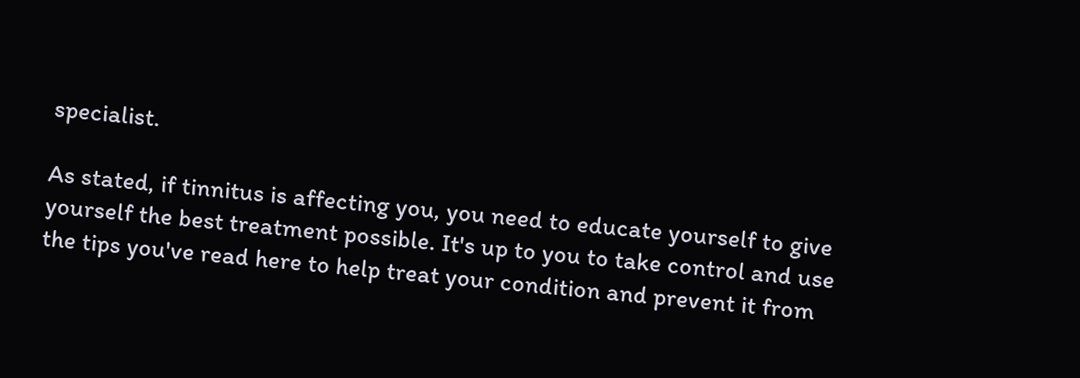specialist.

As stated, if tinnitus is affecting you, you need to educate yourself to give yourself the best treatment possible. It's up to you to take control and use the tips you've read here to help treat your condition and prevent it from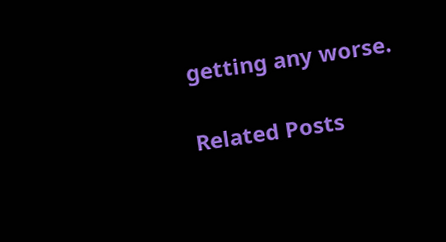getting any worse.

Related Posts